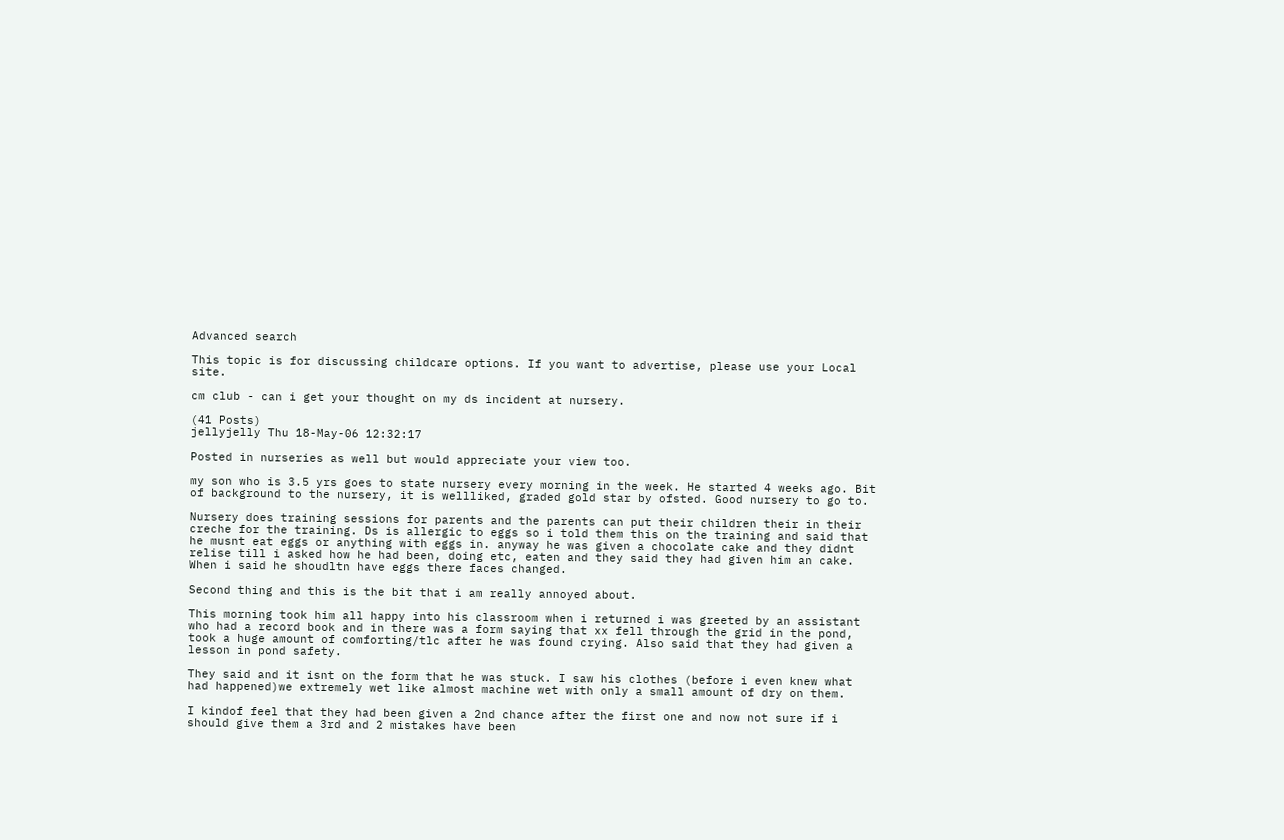Advanced search

This topic is for discussing childcare options. If you want to advertise, please use your Local site.

cm club - can i get your thought on my ds incident at nursery.

(41 Posts)
jellyjelly Thu 18-May-06 12:32:17

Posted in nurseries as well but would appreciate your view too.

my son who is 3.5 yrs goes to state nursery every morning in the week. He started 4 weeks ago. Bit of background to the nursery, it is wellliked, graded gold star by ofsted. Good nursery to go to.

Nursery does training sessions for parents and the parents can put their children their in their creche for the training. Ds is allergic to eggs so i told them this on the training and said that he musnt eat eggs or anything with eggs in. anyway he was given a chocolate cake and they didnt relise till i asked how he had been, doing etc, eaten and they said they had given him an cake. When i said he shoudltn have eggs there faces changed.

Second thing and this is the bit that i am really annoyed about.

This morning took him all happy into his classroom when i returned i was greeted by an assistant who had a record book and in there was a form saying that xx fell through the grid in the pond, took a huge amount of comforting/tlc after he was found crying. Also said that they had given a lesson in pond safety.

They said and it isnt on the form that he was stuck. I saw his clothes (before i even knew what had happened)we extremely wet like almost machine wet with only a small amount of dry on them.

I kindof feel that they had been given a 2nd chance after the first one and now not sure if i should give them a 3rd and 2 mistakes have been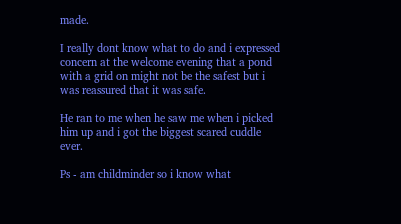made.

I really dont know what to do and i expressed concern at the welcome evening that a pond with a grid on might not be the safest but i was reassured that it was safe.

He ran to me when he saw me when i picked him up and i got the biggest scared cuddle ever.

Ps - am childminder so i know what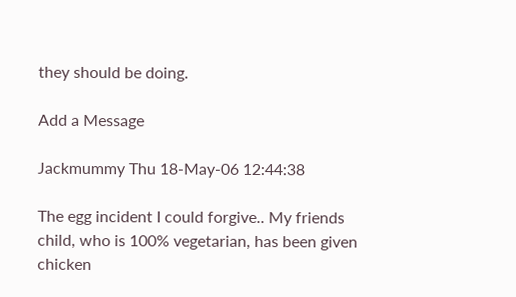they should be doing.

Add a Message

Jackmummy Thu 18-May-06 12:44:38

The egg incident I could forgive.. My friends child, who is 100% vegetarian, has been given chicken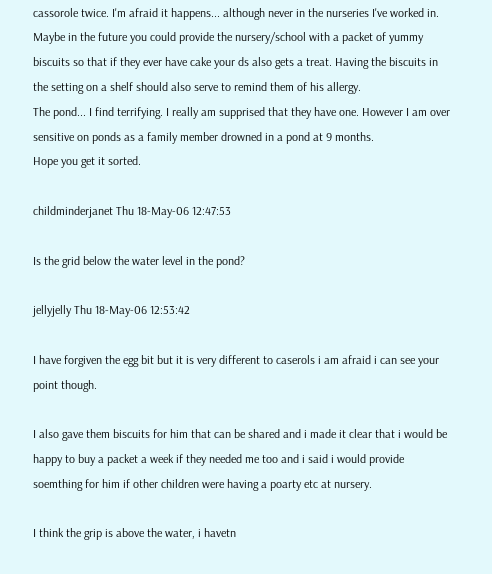cassorole twice. I'm afraid it happens... although never in the nurseries I've worked in. Maybe in the future you could provide the nursery/school with a packet of yummy biscuits so that if they ever have cake your ds also gets a treat. Having the biscuits in the setting on a shelf should also serve to remind them of his allergy.
The pond... I find terrifying. I really am supprised that they have one. However I am over sensitive on ponds as a family member drowned in a pond at 9 months.
Hope you get it sorted.

childminderjanet Thu 18-May-06 12:47:53

Is the grid below the water level in the pond?

jellyjelly Thu 18-May-06 12:53:42

I have forgiven the egg bit but it is very different to caserols i am afraid i can see your point though.

I also gave them biscuits for him that can be shared and i made it clear that i would be happy to buy a packet a week if they needed me too and i said i would provide soemthing for him if other children were having a poarty etc at nursery.

I think the grip is above the water, i havetn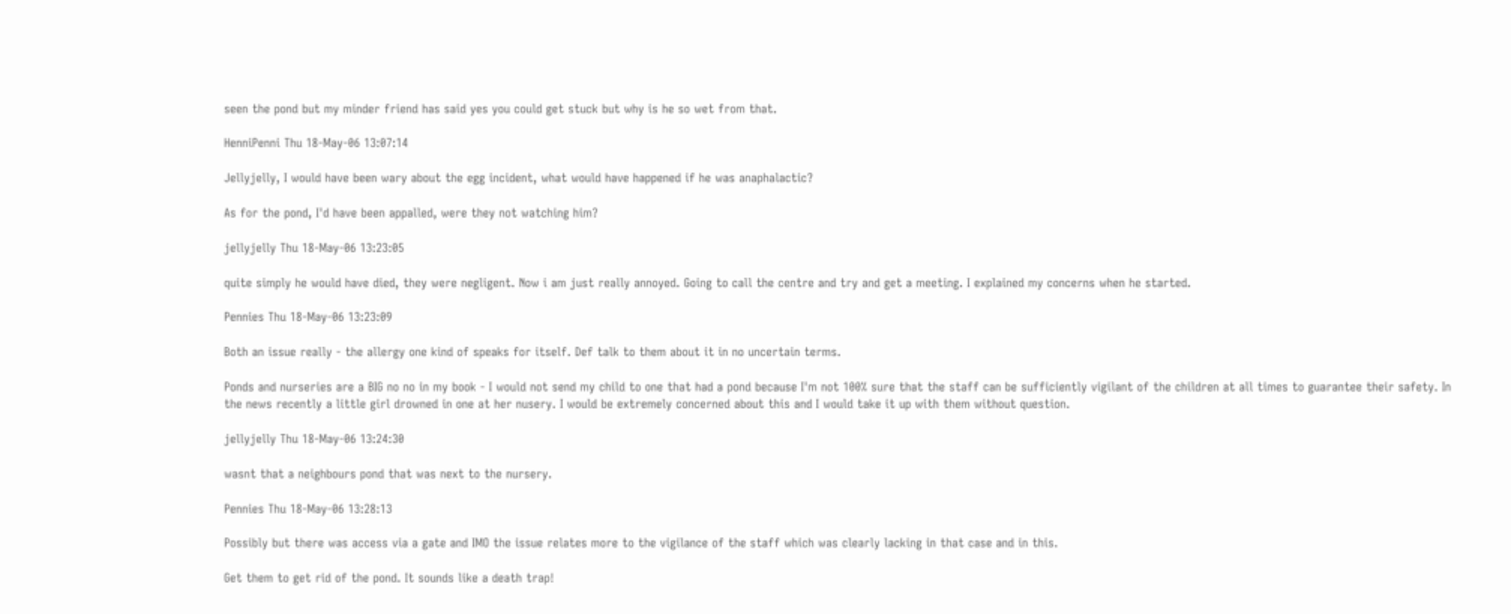seen the pond but my minder friend has said yes you could get stuck but why is he so wet from that.

HenniPenni Thu 18-May-06 13:07:14

Jellyjelly, I would have been wary about the egg incident, what would have happened if he was anaphalactic?

As for the pond, I'd have been appalled, were they not watching him?

jellyjelly Thu 18-May-06 13:23:05

quite simply he would have died, they were negligent. Now i am just really annoyed. Going to call the centre and try and get a meeting. I explained my concerns when he started.

Pennies Thu 18-May-06 13:23:09

Both an issue really - the allergy one kind of speaks for itself. Def talk to them about it in no uncertain terms.

Ponds and nurseries are a BIG no no in my book - I would not send my child to one that had a pond because I'm not 100% sure that the staff can be sufficiently vigilant of the children at all times to guarantee their safety. In the news recently a little girl drowned in one at her nusery. I would be extremely concerned about this and I would take it up with them without question.

jellyjelly Thu 18-May-06 13:24:30

wasnt that a neighbours pond that was next to the nursery.

Pennies Thu 18-May-06 13:28:13

Possibly but there was access via a gate and IMO the issue relates more to the vigilance of the staff which was clearly lacking in that case and in this.

Get them to get rid of the pond. It sounds like a death trap!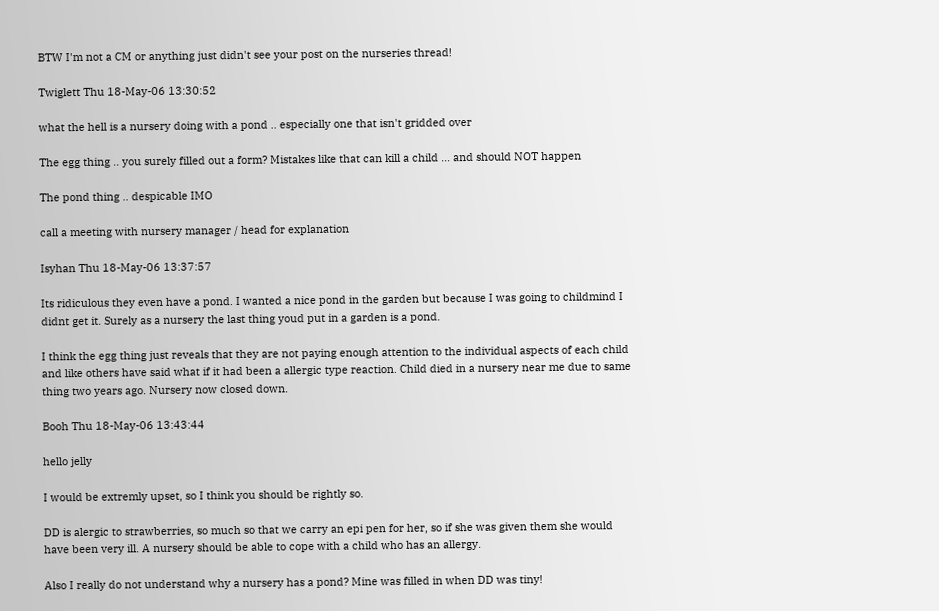BTW I'm not a CM or anything just didn't see your post on the nurseries thread!

Twiglett Thu 18-May-06 13:30:52

what the hell is a nursery doing with a pond .. especially one that isn't gridded over

The egg thing .. you surely filled out a form? Mistakes like that can kill a child ... and should NOT happen

The pond thing .. despicable IMO

call a meeting with nursery manager / head for explanation

Isyhan Thu 18-May-06 13:37:57

Its ridiculous they even have a pond. I wanted a nice pond in the garden but because I was going to childmind I didnt get it. Surely as a nursery the last thing youd put in a garden is a pond.

I think the egg thing just reveals that they are not paying enough attention to the individual aspects of each child and like others have said what if it had been a allergic type reaction. Child died in a nursery near me due to same thing two years ago. Nursery now closed down.

Booh Thu 18-May-06 13:43:44

hello jelly

I would be extremly upset, so I think you should be rightly so.

DD is alergic to strawberries, so much so that we carry an epi pen for her, so if she was given them she would have been very ill. A nursery should be able to cope with a child who has an allergy.

Also I really do not understand why a nursery has a pond? Mine was filled in when DD was tiny!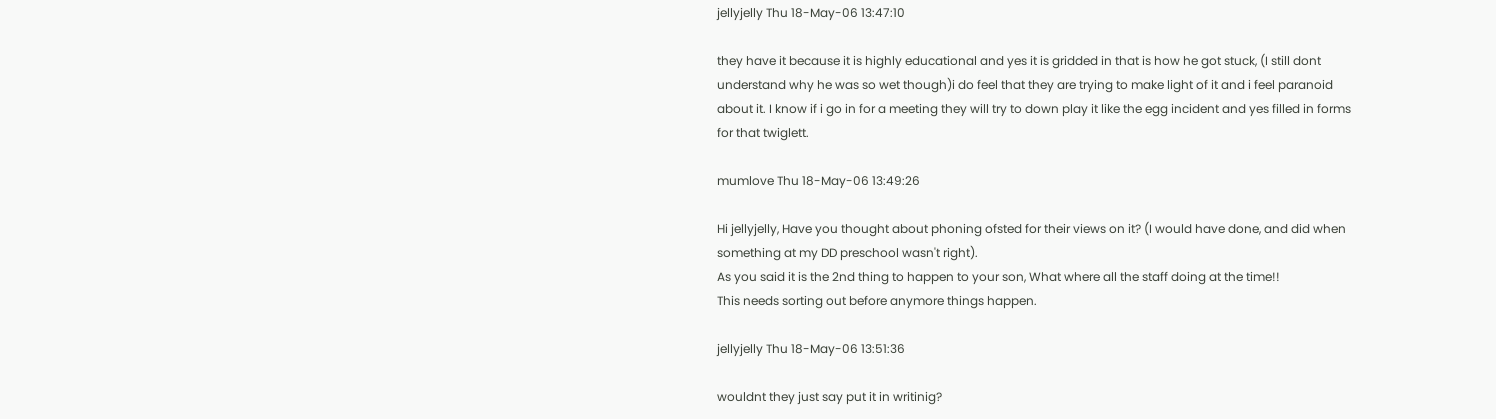jellyjelly Thu 18-May-06 13:47:10

they have it because it is highly educational and yes it is gridded in that is how he got stuck, (I still dont understand why he was so wet though)i do feel that they are trying to make light of it and i feel paranoid about it. I know if i go in for a meeting they will try to down play it like the egg incident and yes filled in forms for that twiglett.

mumlove Thu 18-May-06 13:49:26

Hi jellyjelly, Have you thought about phoning ofsted for their views on it? (I would have done, and did when something at my DD preschool wasn't right).
As you said it is the 2nd thing to happen to your son, What where all the staff doing at the time!!
This needs sorting out before anymore things happen.

jellyjelly Thu 18-May-06 13:51:36

wouldnt they just say put it in writinig?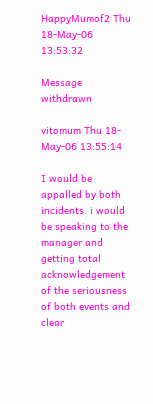HappyMumof2 Thu 18-May-06 13:53:32

Message withdrawn

vitomum Thu 18-May-06 13:55:14

I would be appalled by both incidents. i would be speaking to the manager and getting total acknowledgement of the seriousness of both events and clear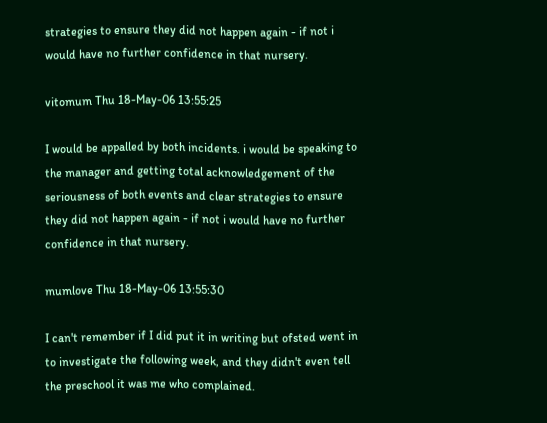strategies to ensure they did not happen again - if not i would have no further confidence in that nursery.

vitomum Thu 18-May-06 13:55:25

I would be appalled by both incidents. i would be speaking to the manager and getting total acknowledgement of the seriousness of both events and clear strategies to ensure they did not happen again - if not i would have no further confidence in that nursery.

mumlove Thu 18-May-06 13:55:30

I can't remember if I did put it in writing but ofsted went in to investigate the following week, and they didn't even tell the preschool it was me who complained.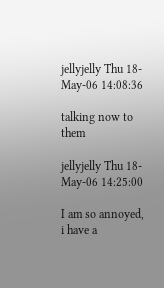jellyjelly Thu 18-May-06 14:08:36

talking now to them

jellyjelly Thu 18-May-06 14:25:00

I am so annoyed, i have a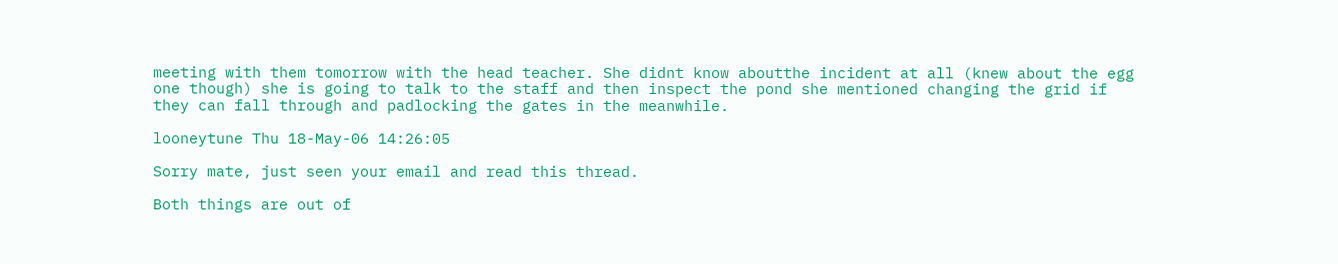meeting with them tomorrow with the head teacher. She didnt know aboutthe incident at all (knew about the egg one though) she is going to talk to the staff and then inspect the pond she mentioned changing the grid if they can fall through and padlocking the gates in the meanwhile.

looneytune Thu 18-May-06 14:26:05

Sorry mate, just seen your email and read this thread.

Both things are out of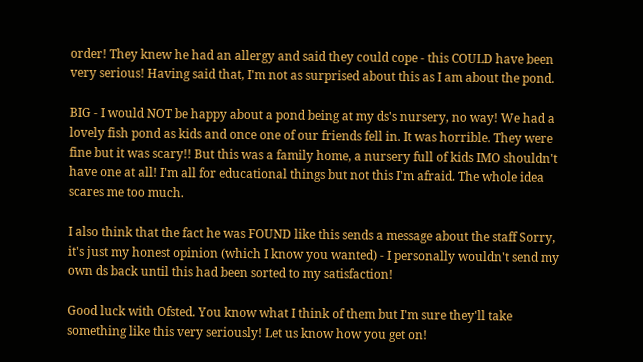order! They knew he had an allergy and said they could cope - this COULD have been very serious! Having said that, I'm not as surprised about this as I am about the pond.

BIG - I would NOT be happy about a pond being at my ds's nursery, no way! We had a lovely fish pond as kids and once one of our friends fell in. It was horrible. They were fine but it was scary!! But this was a family home, a nursery full of kids IMO shouldn't have one at all! I'm all for educational things but not this I'm afraid. The whole idea scares me too much.

I also think that the fact he was FOUND like this sends a message about the staff Sorry, it's just my honest opinion (which I know you wanted) - I personally wouldn't send my own ds back until this had been sorted to my satisfaction!

Good luck with Ofsted. You know what I think of them but I'm sure they'll take something like this very seriously! Let us know how you get on!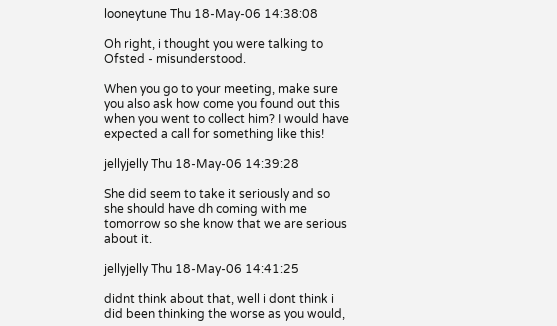looneytune Thu 18-May-06 14:38:08

Oh right, i thought you were talking to Ofsted - misunderstood.

When you go to your meeting, make sure you also ask how come you found out this when you went to collect him? I would have expected a call for something like this!

jellyjelly Thu 18-May-06 14:39:28

She did seem to take it seriously and so she should have dh coming with me tomorrow so she know that we are serious about it.

jellyjelly Thu 18-May-06 14:41:25

didnt think about that, well i dont think i did been thinking the worse as you would,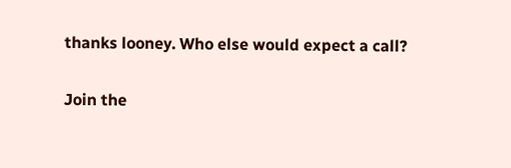thanks looney. Who else would expect a call?

Join the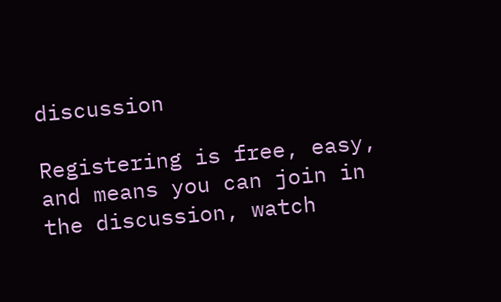discussion

Registering is free, easy, and means you can join in the discussion, watch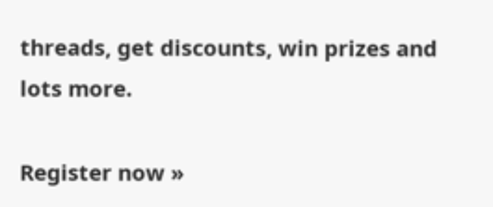threads, get discounts, win prizes and lots more.

Register now »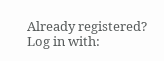Already registered? Log in with: